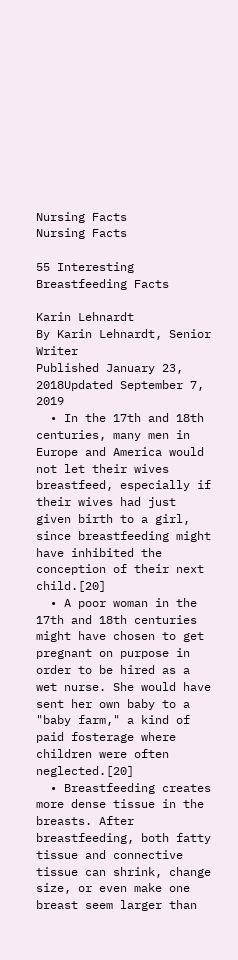Nursing Facts
Nursing Facts

55 Interesting Breastfeeding Facts

Karin Lehnardt
By Karin Lehnardt, Senior Writer
Published January 23, 2018Updated September 7, 2019
  • In the 17th and 18th centuries, many men in Europe and America would not let their wives breastfeed, especially if their wives had just given birth to a girl, since breastfeeding might have inhibited the conception of their next child.[20]
  • A poor woman in the 17th and 18th centuries might have chosen to get pregnant on purpose in order to be hired as a wet nurse. She would have sent her own baby to a "baby farm," a kind of paid fosterage where children were often neglected.[20]
  • Breastfeeding creates more dense tissue in the breasts. After breastfeeding, both fatty tissue and connective tissue can shrink, change size, or even make one breast seem larger than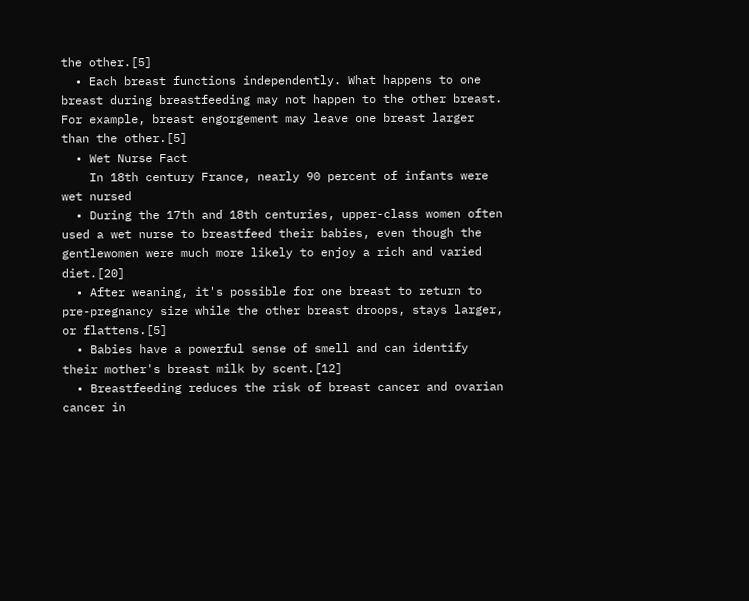the other.[5]
  • Each breast functions independently. What happens to one breast during breastfeeding may not happen to the other breast. For example, breast engorgement may leave one breast larger than the other.[5]
  • Wet Nurse Fact
    In 18th century France, nearly 90 percent of infants were wet nursed
  • During the 17th and 18th centuries, upper-class women often used a wet nurse to breastfeed their babies, even though the gentlewomen were much more likely to enjoy a rich and varied diet.[20]
  • After weaning, it's possible for one breast to return to pre-pregnancy size while the other breast droops, stays larger, or flattens.[5]
  • Babies have a powerful sense of smell and can identify their mother's breast milk by scent.[12]
  • Breastfeeding reduces the risk of breast cancer and ovarian cancer in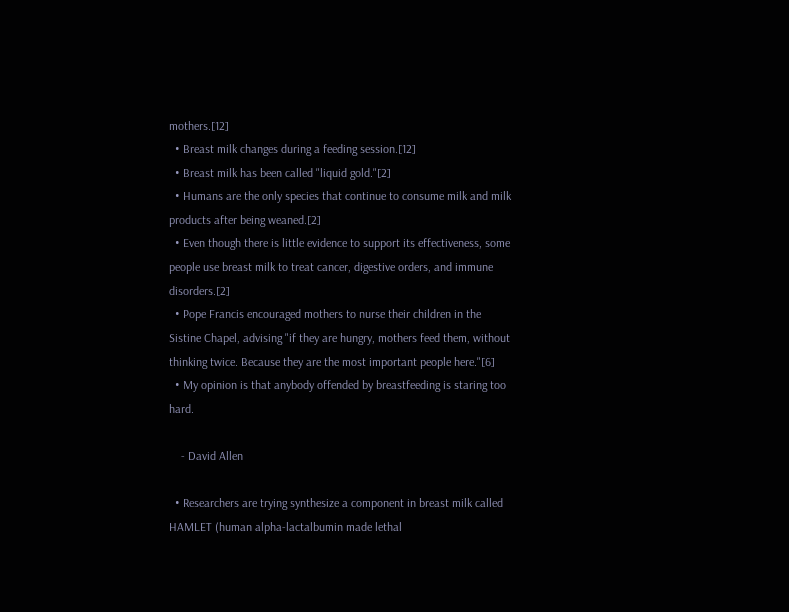mothers.[12]
  • Breast milk changes during a feeding session.[12]
  • Breast milk has been called "liquid gold."[2]
  • Humans are the only species that continue to consume milk and milk products after being weaned.[2]
  • Even though there is little evidence to support its effectiveness, some people use breast milk to treat cancer, digestive orders, and immune disorders.[2]
  • Pope Francis encouraged mothers to nurse their children in the Sistine Chapel, advising "if they are hungry, mothers feed them, without thinking twice. Because they are the most important people here."[6]
  • My opinion is that anybody offended by breastfeeding is staring too hard.

    - David Allen

  • Researchers are trying synthesize a component in breast milk called HAMLET (human alpha-lactalbumin made lethal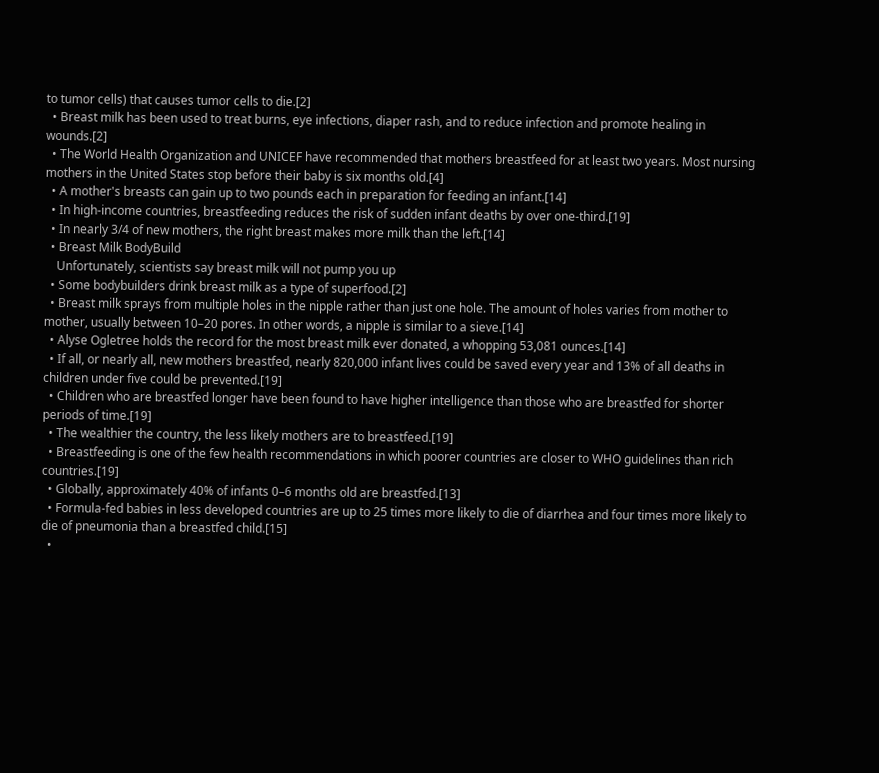to tumor cells) that causes tumor cells to die.[2]
  • Breast milk has been used to treat burns, eye infections, diaper rash, and to reduce infection and promote healing in wounds.[2]
  • The World Health Organization and UNICEF have recommended that mothers breastfeed for at least two years. Most nursing mothers in the United States stop before their baby is six months old.[4]
  • A mother's breasts can gain up to two pounds each in preparation for feeding an infant.[14]
  • In high-income countries, breastfeeding reduces the risk of sudden infant deaths by over one-third.[19]
  • In nearly 3/4 of new mothers, the right breast makes more milk than the left.[14]
  • Breast Milk BodyBuild
    Unfortunately, scientists say breast milk will not pump you up
  • Some bodybuilders drink breast milk as a type of superfood.[2]
  • Breast milk sprays from multiple holes in the nipple rather than just one hole. The amount of holes varies from mother to mother, usually between 10–20 pores. In other words, a nipple is similar to a sieve.[14]
  • Alyse Ogletree holds the record for the most breast milk ever donated, a whopping 53,081 ounces.[14]
  • If all, or nearly all, new mothers breastfed, nearly 820,000 infant lives could be saved every year and 13% of all deaths in children under five could be prevented.[19]
  • Children who are breastfed longer have been found to have higher intelligence than those who are breastfed for shorter periods of time.[19]
  • The wealthier the country, the less likely mothers are to breastfeed.[19]
  • Breastfeeding is one of the few health recommendations in which poorer countries are closer to WHO guidelines than rich countries.[19]
  • Globally, approximately 40% of infants 0–6 months old are breastfed.[13]
  • Formula-fed babies in less developed countries are up to 25 times more likely to die of diarrhea and four times more likely to die of pneumonia than a breastfed child.[15]
  •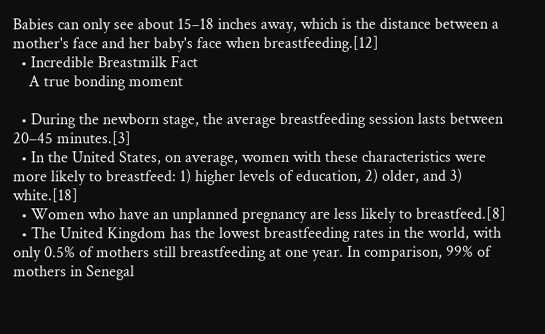Babies can only see about 15–18 inches away, which is the distance between a mother's face and her baby's face when breastfeeding.[12]
  • Incredible Breastmilk Fact
    A true bonding moment

  • During the newborn stage, the average breastfeeding session lasts between 20–45 minutes.[3]
  • In the United States, on average, women with these characteristics were more likely to breastfeed: 1) higher levels of education, 2) older, and 3) white.[18]
  • Women who have an unplanned pregnancy are less likely to breastfeed.[8]
  • The United Kingdom has the lowest breastfeeding rates in the world, with only 0.5% of mothers still breastfeeding at one year. In comparison, 99% of mothers in Senegal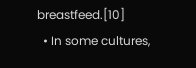breastfeed.[10]
  • In some cultures,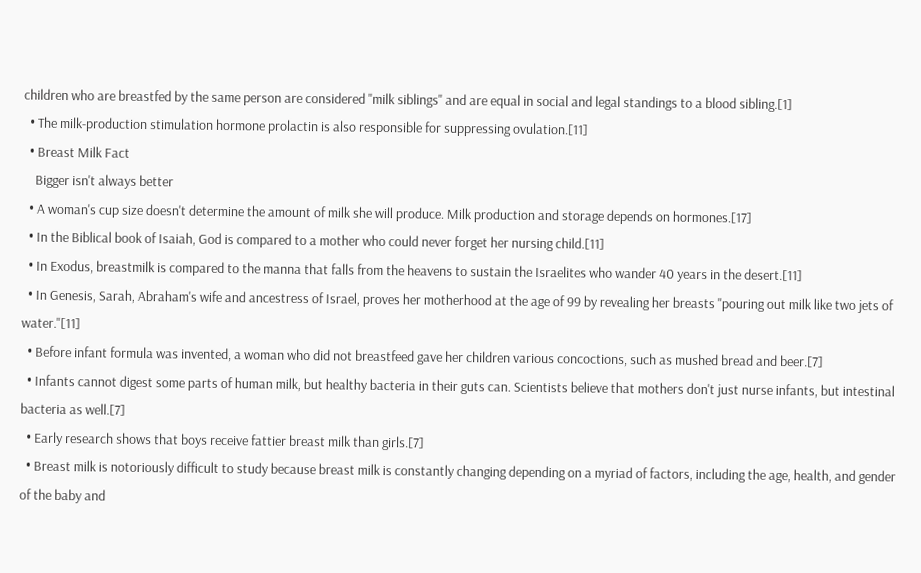children who are breastfed by the same person are considered "milk siblings" and are equal in social and legal standings to a blood sibling.[1]
  • The milk-production stimulation hormone prolactin is also responsible for suppressing ovulation.[11]
  • Breast Milk Fact
    Bigger isn't always better
  • A woman's cup size doesn't determine the amount of milk she will produce. Milk production and storage depends on hormones.[17]
  • In the Biblical book of Isaiah, God is compared to a mother who could never forget her nursing child.[11]
  • In Exodus, breastmilk is compared to the manna that falls from the heavens to sustain the Israelites who wander 40 years in the desert.[11]
  • In Genesis, Sarah, Abraham's wife and ancestress of Israel, proves her motherhood at the age of 99 by revealing her breasts "pouring out milk like two jets of water."[11]
  • Before infant formula was invented, a woman who did not breastfeed gave her children various concoctions, such as mushed bread and beer.[7]
  • Infants cannot digest some parts of human milk, but healthy bacteria in their guts can. Scientists believe that mothers don't just nurse infants, but intestinal bacteria as well.[7]
  • Early research shows that boys receive fattier breast milk than girls.[7]
  • Breast milk is notoriously difficult to study because breast milk is constantly changing depending on a myriad of factors, including the age, health, and gender of the baby and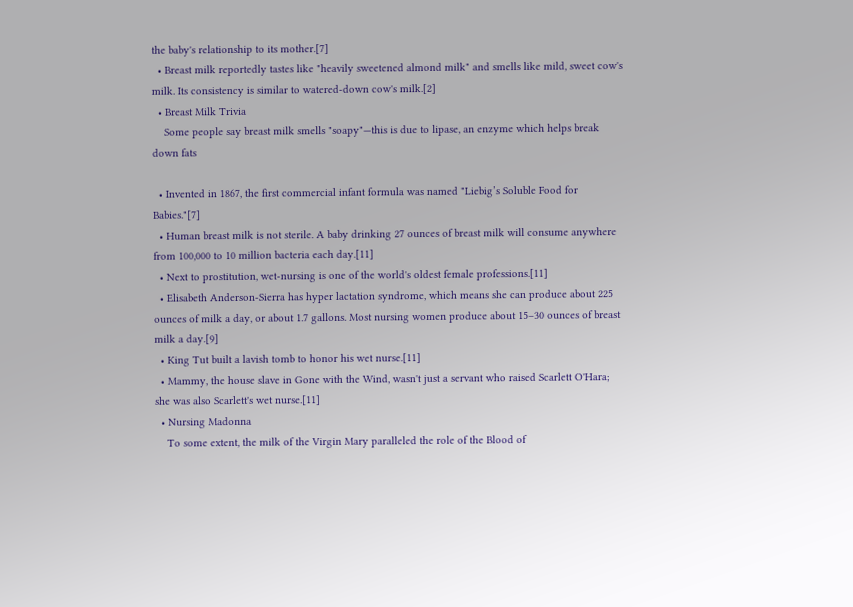the baby's relationship to its mother.[7]
  • Breast milk reportedly tastes like "heavily sweetened almond milk" and smells like mild, sweet cow's milk. Its consistency is similar to watered-down cow's milk.[2]
  • Breast Milk Trivia
    Some people say breast milk smells "soapy"—this is due to lipase, an enzyme which helps break down fats

  • Invented in 1867, the first commercial infant formula was named "Liebig’s Soluble Food for Babies."[7]
  • Human breast milk is not sterile. A baby drinking 27 ounces of breast milk will consume anywhere from 100,000 to 10 million bacteria each day.[11]
  • Next to prostitution, wet-nursing is one of the world's oldest female professions.[11]
  • Elisabeth Anderson-Sierra has hyper lactation syndrome, which means she can produce about 225 ounces of milk a day, or about 1.7 gallons. Most nursing women produce about 15–30 ounces of breast milk a day.[9]
  • King Tut built a lavish tomb to honor his wet nurse.[11]
  • Mammy, the house slave in Gone with the Wind, wasn't just a servant who raised Scarlett O'Hara; she was also Scarlett's wet nurse.[11]
  • Nursing Madonna
    To some extent, the milk of the Virgin Mary paralleled the role of the Blood of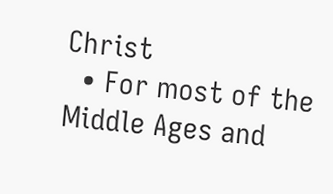Christ
  • For most of the Middle Ages and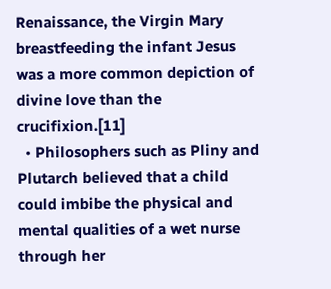Renaissance, the Virgin Mary breastfeeding the infant Jesus was a more common depiction of divine love than the crucifixion.[11]
  • Philosophers such as Pliny and Plutarch believed that a child could imbibe the physical and mental qualities of a wet nurse through her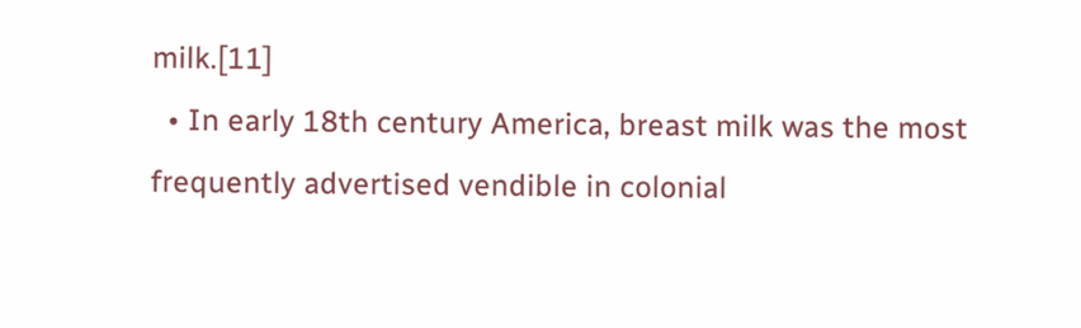milk.[11]
  • In early 18th century America, breast milk was the most frequently advertised vendible in colonial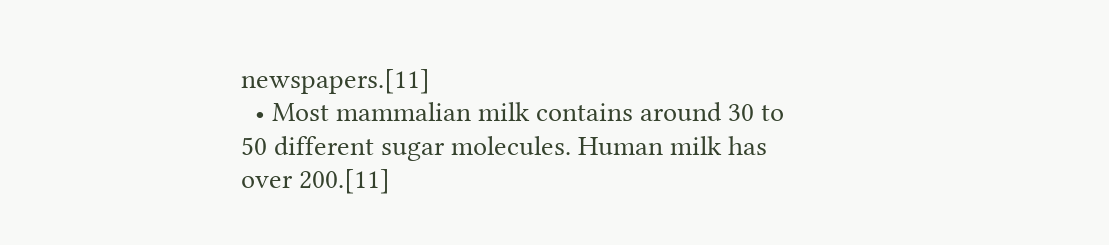newspapers.[11]
  • Most mammalian milk contains around 30 to 50 different sugar molecules. Human milk has over 200.[11]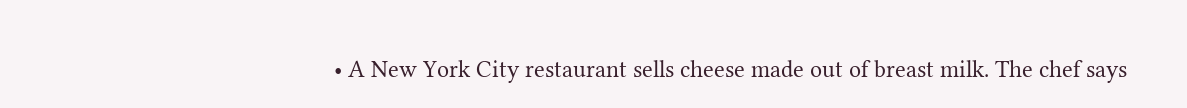• A New York City restaurant sells cheese made out of breast milk. The chef says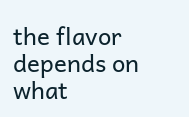the flavor depends on what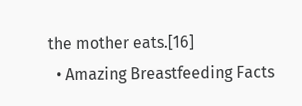the mother eats.[16]
  • Amazing Breastfeeding Facts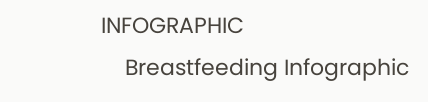INFOGRAPHIC
    Breastfeeding Infographic